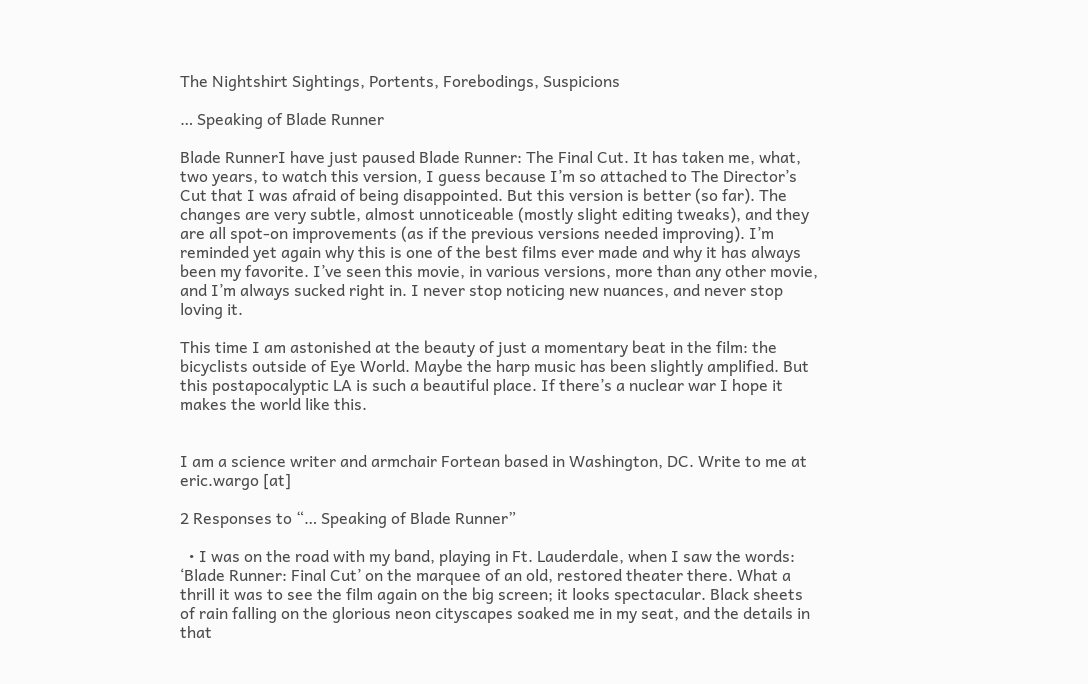The Nightshirt Sightings, Portents, Forebodings, Suspicions

… Speaking of Blade Runner

Blade RunnerI have just paused Blade Runner: The Final Cut. It has taken me, what, two years, to watch this version, I guess because I’m so attached to The Director’s Cut that I was afraid of being disappointed. But this version is better (so far). The changes are very subtle, almost unnoticeable (mostly slight editing tweaks), and they are all spot-on improvements (as if the previous versions needed improving). I’m reminded yet again why this is one of the best films ever made and why it has always been my favorite. I’ve seen this movie, in various versions, more than any other movie, and I’m always sucked right in. I never stop noticing new nuances, and never stop loving it.

This time I am astonished at the beauty of just a momentary beat in the film: the bicyclists outside of Eye World. Maybe the harp music has been slightly amplified. But this postapocalyptic LA is such a beautiful place. If there’s a nuclear war I hope it makes the world like this.


I am a science writer and armchair Fortean based in Washington, DC. Write to me at eric.wargo [at]

2 Responses to “… Speaking of Blade Runner”

  • I was on the road with my band, playing in Ft. Lauderdale, when I saw the words: ‘Blade Runner: Final Cut’ on the marquee of an old, restored theater there. What a thrill it was to see the film again on the big screen; it looks spectacular. Black sheets of rain falling on the glorious neon cityscapes soaked me in my seat, and the details in that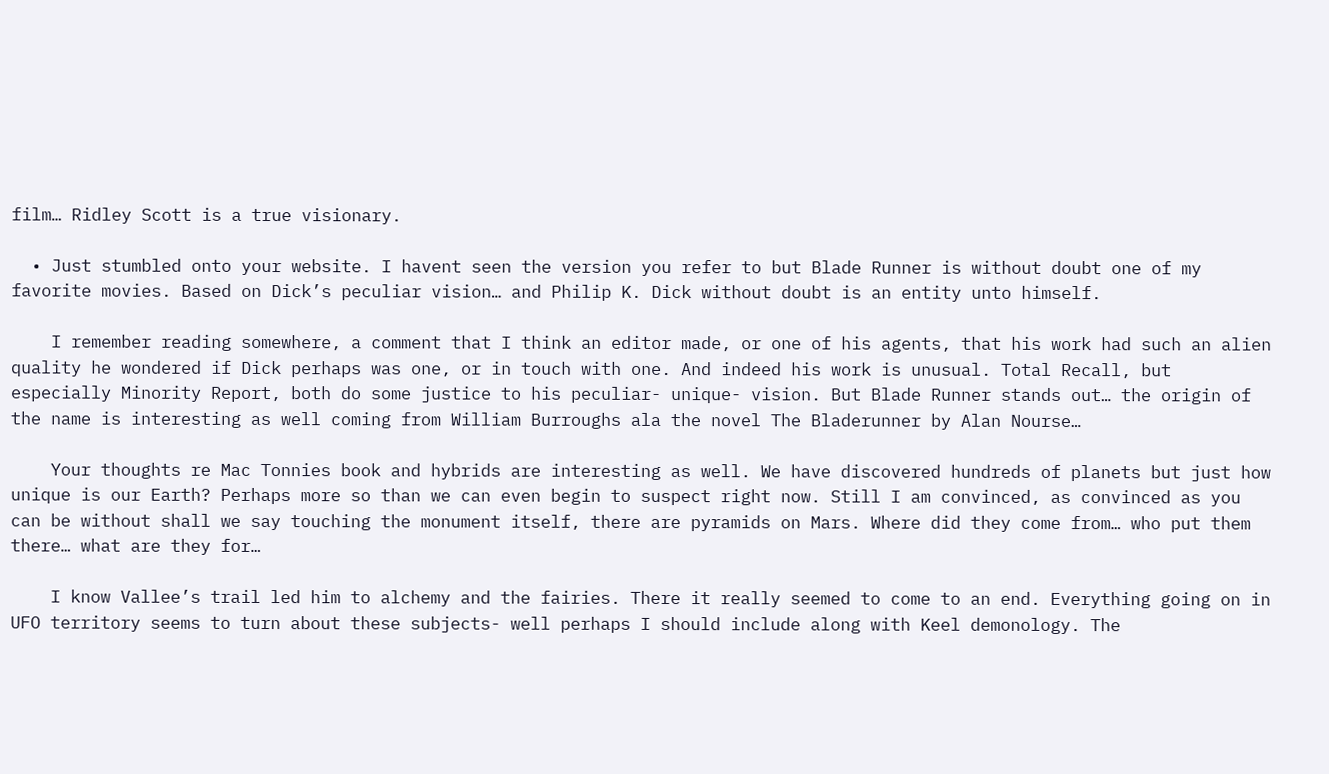film… Ridley Scott is a true visionary.

  • Just stumbled onto your website. I havent seen the version you refer to but Blade Runner is without doubt one of my favorite movies. Based on Dick’s peculiar vision… and Philip K. Dick without doubt is an entity unto himself.

    I remember reading somewhere, a comment that I think an editor made, or one of his agents, that his work had such an alien quality he wondered if Dick perhaps was one, or in touch with one. And indeed his work is unusual. Total Recall, but especially Minority Report, both do some justice to his peculiar- unique- vision. But Blade Runner stands out… the origin of the name is interesting as well coming from William Burroughs ala the novel The Bladerunner by Alan Nourse…

    Your thoughts re Mac Tonnies book and hybrids are interesting as well. We have discovered hundreds of planets but just how unique is our Earth? Perhaps more so than we can even begin to suspect right now. Still I am convinced, as convinced as you can be without shall we say touching the monument itself, there are pyramids on Mars. Where did they come from… who put them there… what are they for…

    I know Vallee’s trail led him to alchemy and the fairies. There it really seemed to come to an end. Everything going on in UFO territory seems to turn about these subjects- well perhaps I should include along with Keel demonology. The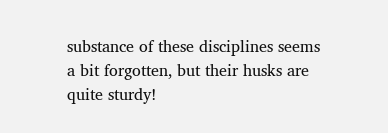substance of these disciplines seems a bit forgotten, but their husks are quite sturdy!